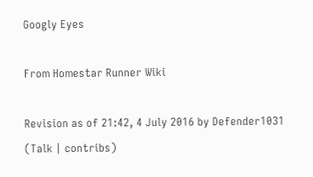Googly Eyes

From Homestar Runner Wiki

Revision as of 21:42, 4 July 2016 by Defender1031 (Talk | contribs)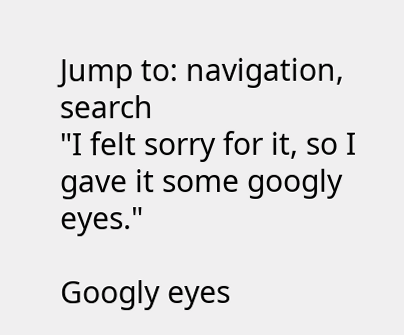Jump to: navigation, search
"I felt sorry for it, so I gave it some googly eyes."

Googly eyes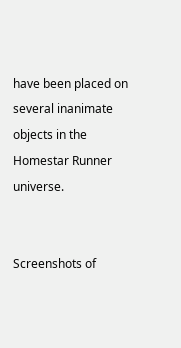have been placed on several inanimate objects in the Homestar Runner universe.


Screenshots of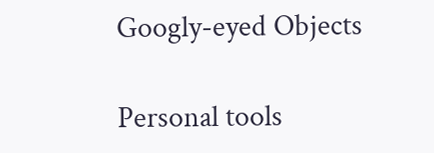Googly-eyed Objects

Personal tools